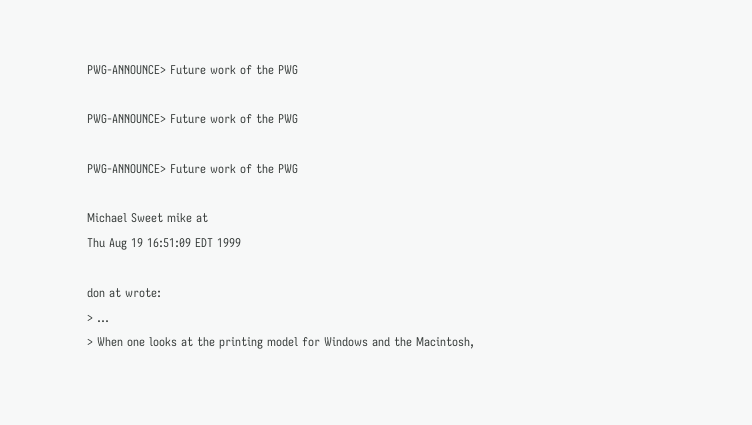PWG-ANNOUNCE> Future work of the PWG

PWG-ANNOUNCE> Future work of the PWG

PWG-ANNOUNCE> Future work of the PWG

Michael Sweet mike at
Thu Aug 19 16:51:09 EDT 1999

don at wrote:
> ...
> When one looks at the printing model for Windows and the Macintosh,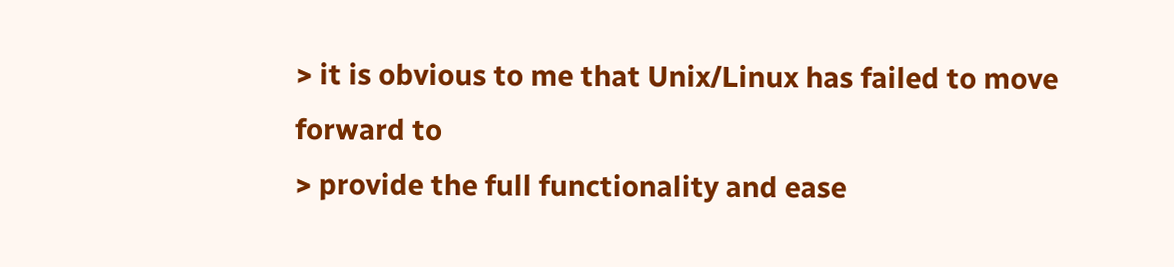> it is obvious to me that Unix/Linux has failed to move forward to
> provide the full functionality and ease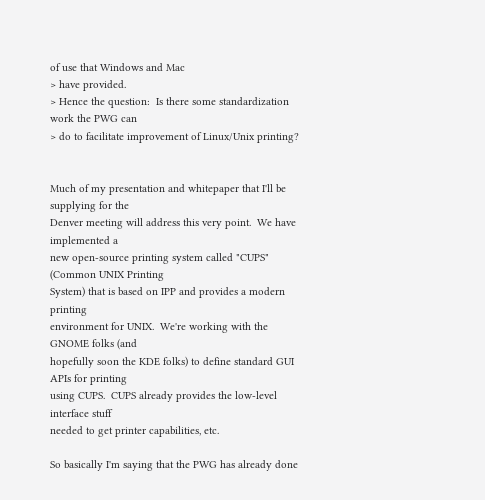of use that Windows and Mac
> have provided.
> Hence the question:  Is there some standardization work the PWG can
> do to facilitate improvement of Linux/Unix printing?


Much of my presentation and whitepaper that I'll be supplying for the
Denver meeting will address this very point.  We have implemented a
new open-source printing system called "CUPS" (Common UNIX Printing
System) that is based on IPP and provides a modern printing
environment for UNIX.  We're working with the GNOME folks (and
hopefully soon the KDE folks) to define standard GUI APIs for printing
using CUPS.  CUPS already provides the low-level interface stuff
needed to get printer capabilities, etc.

So basically I'm saying that the PWG has already done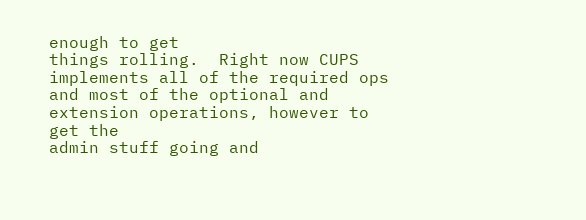enough to get
things rolling.  Right now CUPS implements all of the required ops
and most of the optional and extension operations, however to get the
admin stuff going and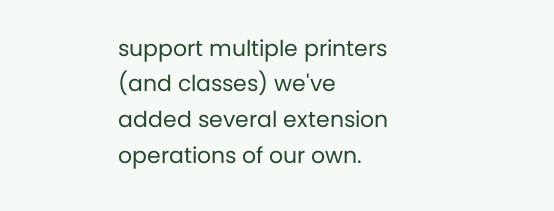support multiple printers (and classes) we've
added several extension operations of our own.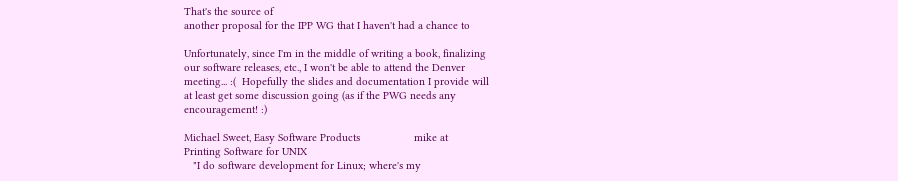That's the source of
another proposal for the IPP WG that I haven't had a chance to

Unfortunately, since I'm in the middle of writing a book, finalizing
our software releases, etc., I won't be able to attend the Denver
meeting... :(  Hopefully the slides and documentation I provide will
at least get some discussion going (as if the PWG needs any
encouragement! :)

Michael Sweet, Easy Software Products                  mike at
Printing Software for UNIX
   "I do software development for Linux; where's my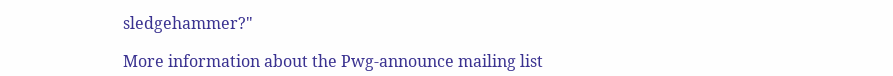sledgehammer?"

More information about the Pwg-announce mailing list